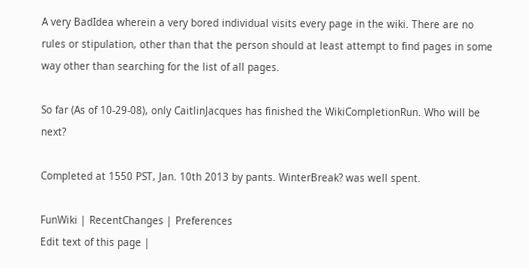A very BadIdea wherein a very bored individual visits every page in the wiki. There are no rules or stipulation, other than that the person should at least attempt to find pages in some way other than searching for the list of all pages.

So far (As of 10-29-08), only CaitlinJacques has finished the WikiCompletionRun. Who will be next?

Completed at 1550 PST, Jan. 10th 2013 by pants. WinterBreak? was well spent.

FunWiki | RecentChanges | Preferences
Edit text of this page |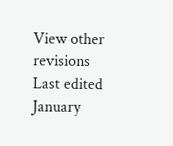View other revisions
Last edited January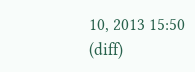10, 2013 15:50 (diff)